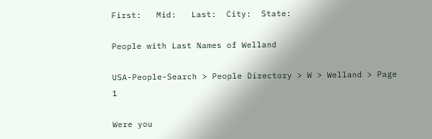First:   Mid:   Last:  City:  State:

People with Last Names of Welland

USA-People-Search > People Directory > W > Welland > Page 1

Were you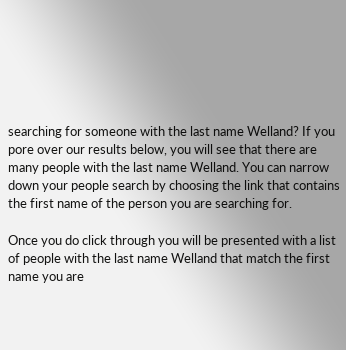searching for someone with the last name Welland? If you pore over our results below, you will see that there are many people with the last name Welland. You can narrow down your people search by choosing the link that contains the first name of the person you are searching for.

Once you do click through you will be presented with a list of people with the last name Welland that match the first name you are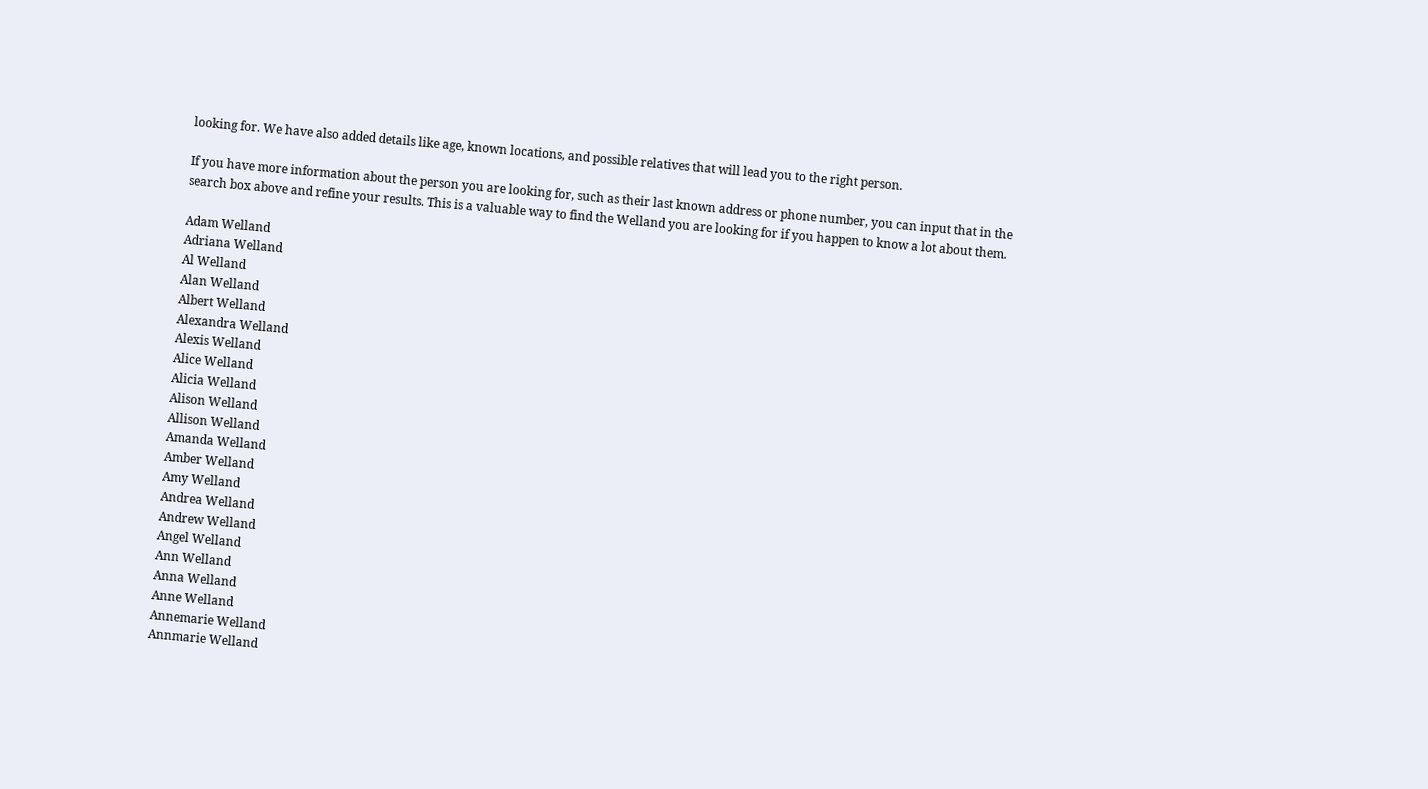looking for. We have also added details like age, known locations, and possible relatives that will lead you to the right person.

If you have more information about the person you are looking for, such as their last known address or phone number, you can input that in the search box above and refine your results. This is a valuable way to find the Welland you are looking for if you happen to know a lot about them.

Adam Welland
Adriana Welland
Al Welland
Alan Welland
Albert Welland
Alexandra Welland
Alexis Welland
Alice Welland
Alicia Welland
Alison Welland
Allison Welland
Amanda Welland
Amber Welland
Amy Welland
Andrea Welland
Andrew Welland
Angel Welland
Ann Welland
Anna Welland
Anne Welland
Annemarie Welland
Annmarie Welland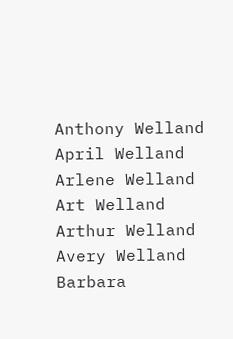Anthony Welland
April Welland
Arlene Welland
Art Welland
Arthur Welland
Avery Welland
Barbara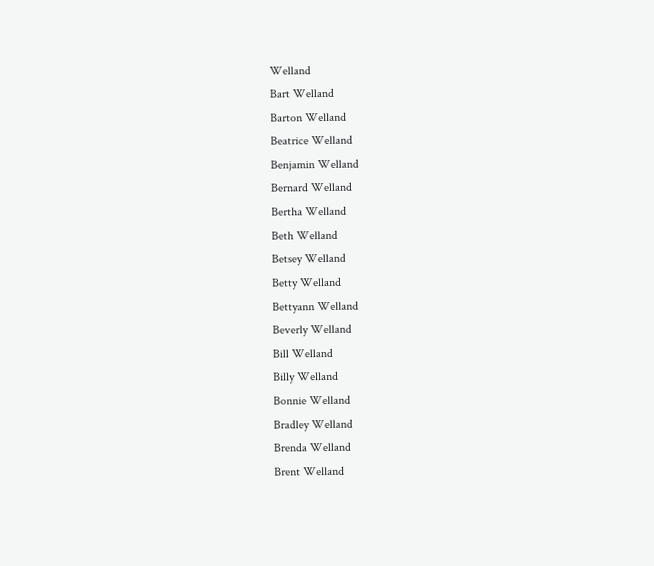Welland
Bart Welland
Barton Welland
Beatrice Welland
Benjamin Welland
Bernard Welland
Bertha Welland
Beth Welland
Betsey Welland
Betty Welland
Bettyann Welland
Beverly Welland
Bill Welland
Billy Welland
Bonnie Welland
Bradley Welland
Brenda Welland
Brent Welland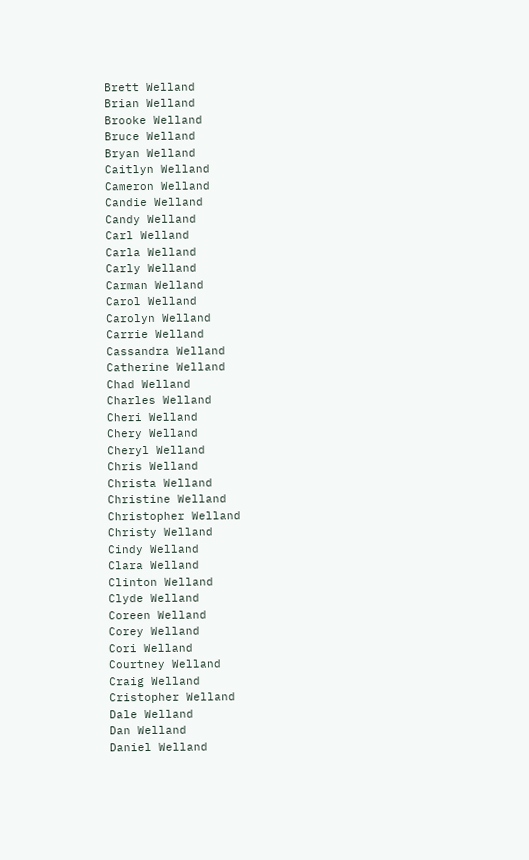Brett Welland
Brian Welland
Brooke Welland
Bruce Welland
Bryan Welland
Caitlyn Welland
Cameron Welland
Candie Welland
Candy Welland
Carl Welland
Carla Welland
Carly Welland
Carman Welland
Carol Welland
Carolyn Welland
Carrie Welland
Cassandra Welland
Catherine Welland
Chad Welland
Charles Welland
Cheri Welland
Chery Welland
Cheryl Welland
Chris Welland
Christa Welland
Christine Welland
Christopher Welland
Christy Welland
Cindy Welland
Clara Welland
Clinton Welland
Clyde Welland
Coreen Welland
Corey Welland
Cori Welland
Courtney Welland
Craig Welland
Cristopher Welland
Dale Welland
Dan Welland
Daniel Welland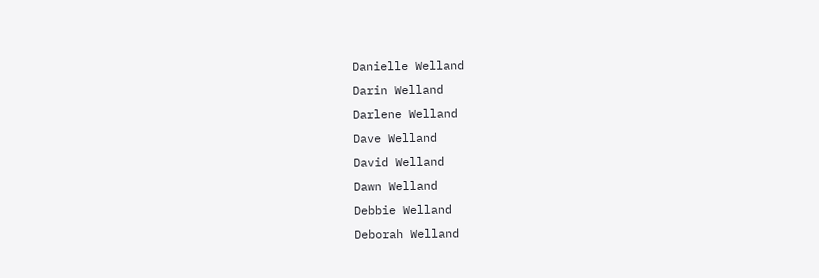Danielle Welland
Darin Welland
Darlene Welland
Dave Welland
David Welland
Dawn Welland
Debbie Welland
Deborah Welland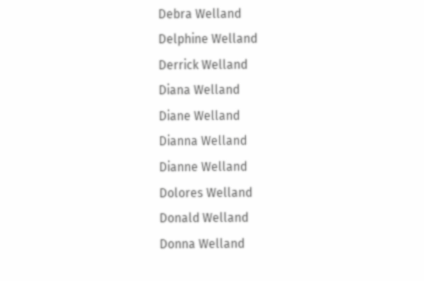Debra Welland
Delphine Welland
Derrick Welland
Diana Welland
Diane Welland
Dianna Welland
Dianne Welland
Dolores Welland
Donald Welland
Donna Welland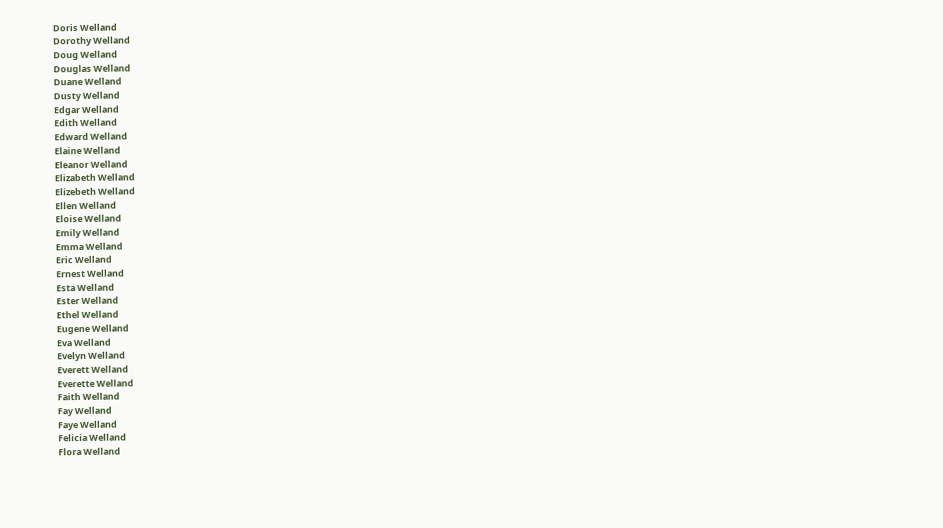Doris Welland
Dorothy Welland
Doug Welland
Douglas Welland
Duane Welland
Dusty Welland
Edgar Welland
Edith Welland
Edward Welland
Elaine Welland
Eleanor Welland
Elizabeth Welland
Elizebeth Welland
Ellen Welland
Eloise Welland
Emily Welland
Emma Welland
Eric Welland
Ernest Welland
Esta Welland
Ester Welland
Ethel Welland
Eugene Welland
Eva Welland
Evelyn Welland
Everett Welland
Everette Welland
Faith Welland
Fay Welland
Faye Welland
Felicia Welland
Flora Welland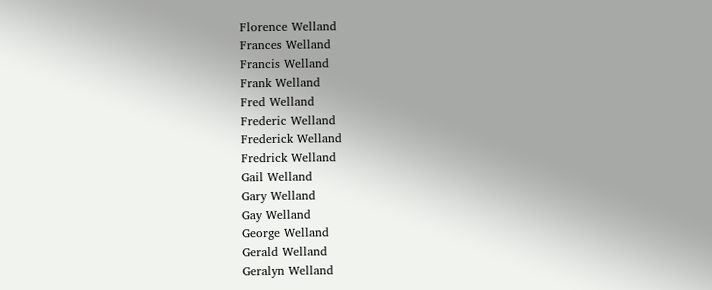Florence Welland
Frances Welland
Francis Welland
Frank Welland
Fred Welland
Frederic Welland
Frederick Welland
Fredrick Welland
Gail Welland
Gary Welland
Gay Welland
George Welland
Gerald Welland
Geralyn Welland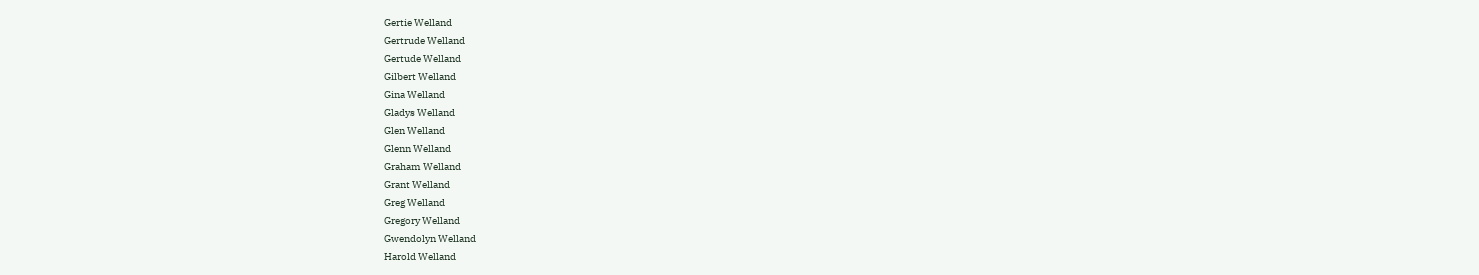Gertie Welland
Gertrude Welland
Gertude Welland
Gilbert Welland
Gina Welland
Gladys Welland
Glen Welland
Glenn Welland
Graham Welland
Grant Welland
Greg Welland
Gregory Welland
Gwendolyn Welland
Harold Welland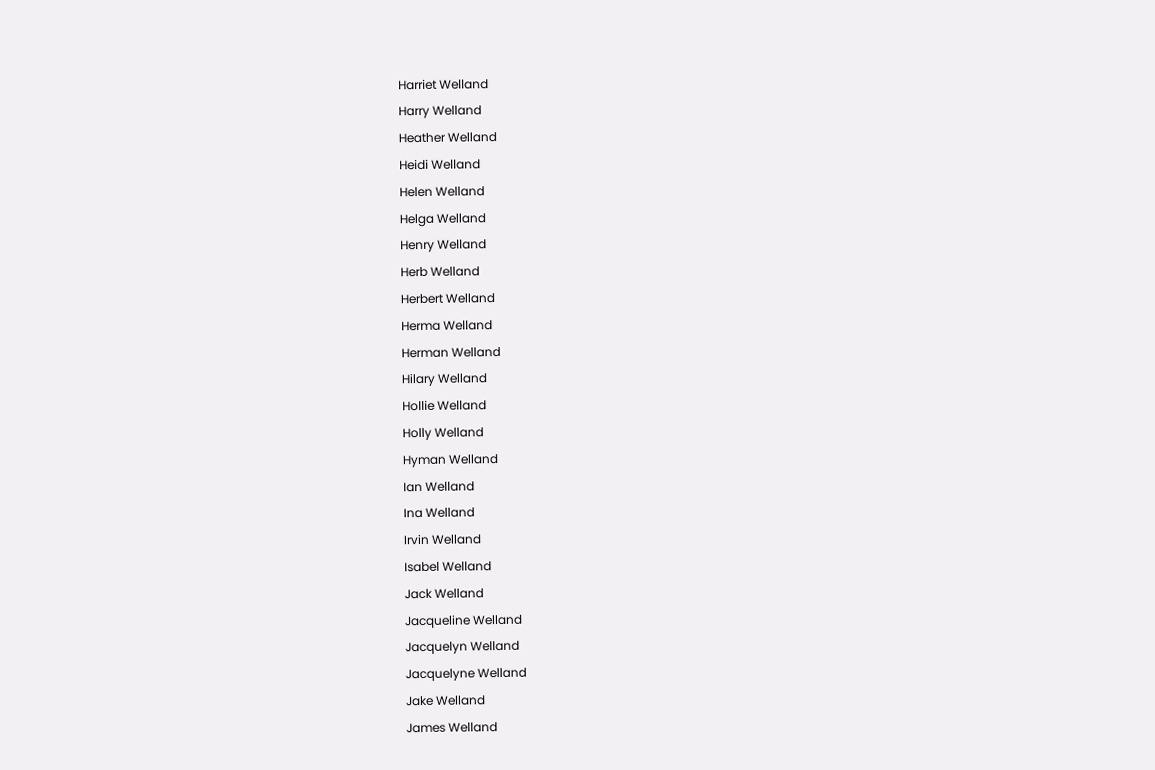Harriet Welland
Harry Welland
Heather Welland
Heidi Welland
Helen Welland
Helga Welland
Henry Welland
Herb Welland
Herbert Welland
Herma Welland
Herman Welland
Hilary Welland
Hollie Welland
Holly Welland
Hyman Welland
Ian Welland
Ina Welland
Irvin Welland
Isabel Welland
Jack Welland
Jacqueline Welland
Jacquelyn Welland
Jacquelyne Welland
Jake Welland
James Welland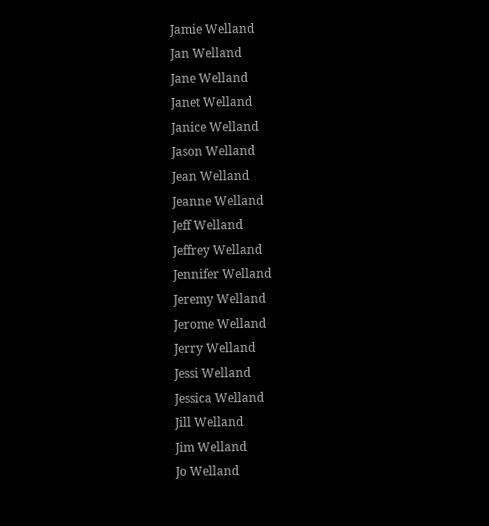Jamie Welland
Jan Welland
Jane Welland
Janet Welland
Janice Welland
Jason Welland
Jean Welland
Jeanne Welland
Jeff Welland
Jeffrey Welland
Jennifer Welland
Jeremy Welland
Jerome Welland
Jerry Welland
Jessi Welland
Jessica Welland
Jill Welland
Jim Welland
Jo Welland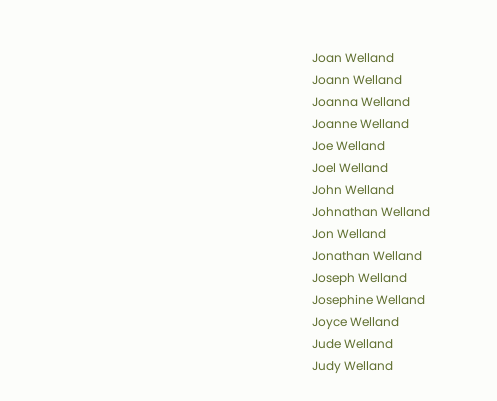Joan Welland
Joann Welland
Joanna Welland
Joanne Welland
Joe Welland
Joel Welland
John Welland
Johnathan Welland
Jon Welland
Jonathan Welland
Joseph Welland
Josephine Welland
Joyce Welland
Jude Welland
Judy Welland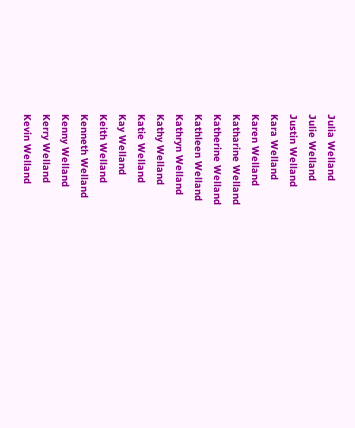Julia Welland
Julie Welland
Justin Welland
Kara Welland
Karen Welland
Katharine Welland
Katherine Welland
Kathleen Welland
Kathryn Welland
Kathy Welland
Katie Welland
Kay Welland
Keith Welland
Kenneth Welland
Kenny Welland
Kerry Welland
Kevin Welland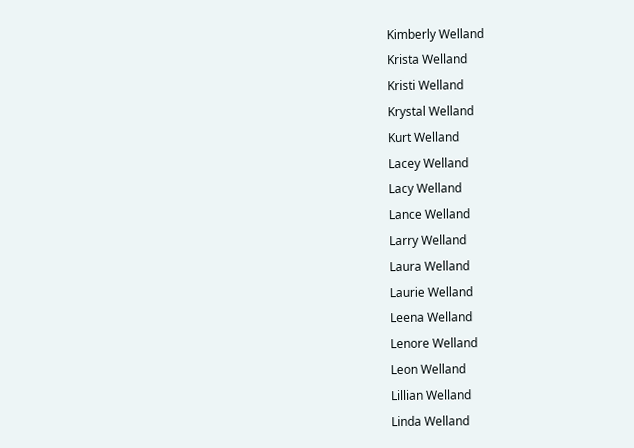Kimberly Welland
Krista Welland
Kristi Welland
Krystal Welland
Kurt Welland
Lacey Welland
Lacy Welland
Lance Welland
Larry Welland
Laura Welland
Laurie Welland
Leena Welland
Lenore Welland
Leon Welland
Lillian Welland
Linda Welland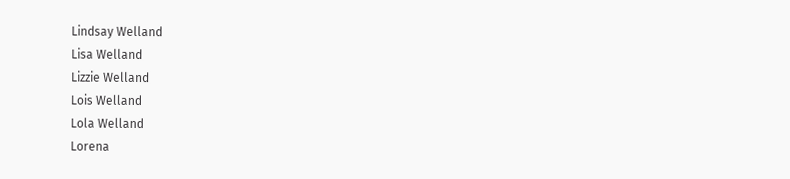Lindsay Welland
Lisa Welland
Lizzie Welland
Lois Welland
Lola Welland
Lorena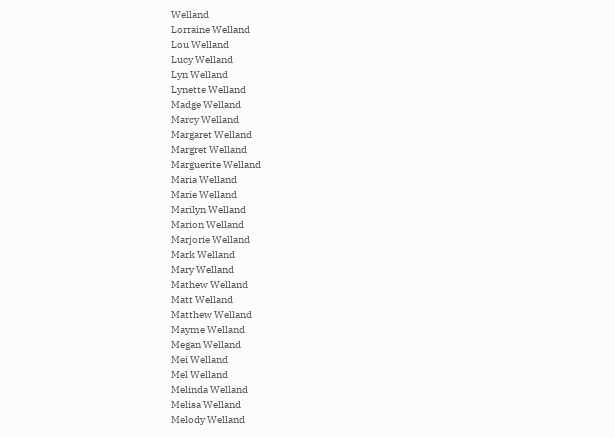Welland
Lorraine Welland
Lou Welland
Lucy Welland
Lyn Welland
Lynette Welland
Madge Welland
Marcy Welland
Margaret Welland
Margret Welland
Marguerite Welland
Maria Welland
Marie Welland
Marilyn Welland
Marion Welland
Marjorie Welland
Mark Welland
Mary Welland
Mathew Welland
Matt Welland
Matthew Welland
Mayme Welland
Megan Welland
Mei Welland
Mel Welland
Melinda Welland
Melisa Welland
Melody Welland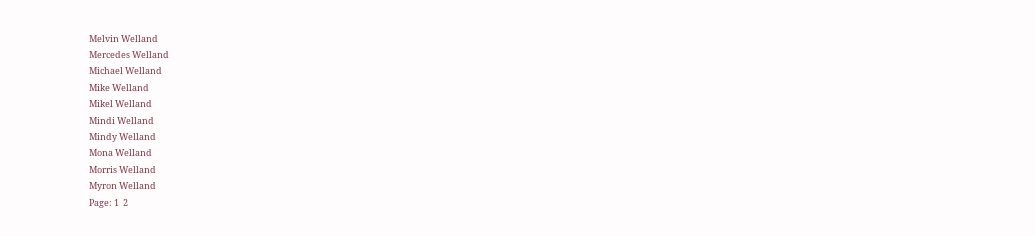Melvin Welland
Mercedes Welland
Michael Welland
Mike Welland
Mikel Welland
Mindi Welland
Mindy Welland
Mona Welland
Morris Welland
Myron Welland
Page: 1  2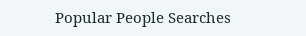Popular People Searches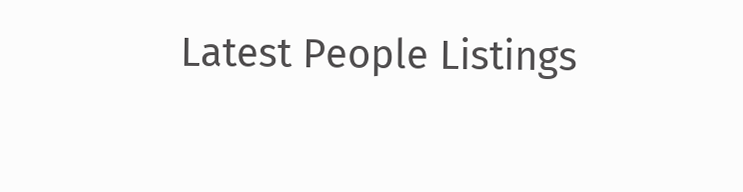Latest People Listings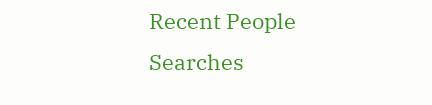Recent People Searches